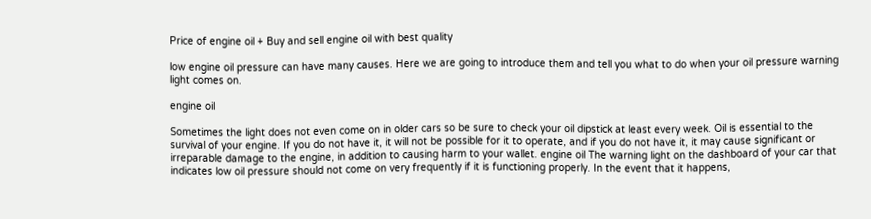Price of engine oil + Buy and sell engine oil with best quality

low engine oil pressure can have many causes. Here we are going to introduce them and tell you what to do when your oil pressure warning light comes on.

engine oil

Sometimes the light does not even come on in older cars so be sure to check your oil dipstick at least every week. Oil is essential to the survival of your engine. If you do not have it, it will not be possible for it to operate, and if you do not have it, it may cause significant or irreparable damage to the engine, in addition to causing harm to your wallet. engine oil The warning light on the dashboard of your car that indicates low oil pressure should not come on very frequently if it is functioning properly. In the event that it happens,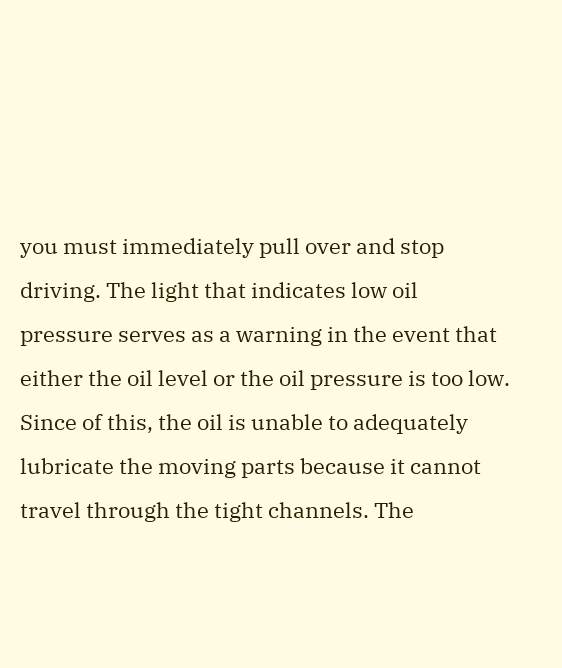you must immediately pull over and stop driving. The light that indicates low oil pressure serves as a warning in the event that either the oil level or the oil pressure is too low. Since of this, the oil is unable to adequately lubricate the moving parts because it cannot travel through the tight channels. The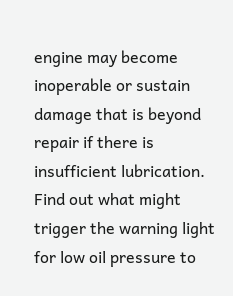engine may become inoperable or sustain damage that is beyond repair if there is insufficient lubrication. Find out what might trigger the warning light for low oil pressure to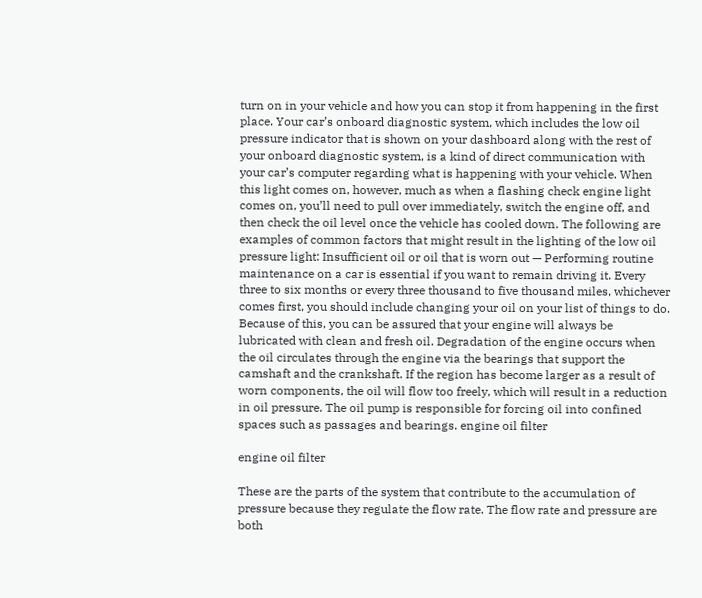turn on in your vehicle and how you can stop it from happening in the first place. Your car’s onboard diagnostic system, which includes the low oil pressure indicator that is shown on your dashboard along with the rest of your onboard diagnostic system, is a kind of direct communication with your car’s computer regarding what is happening with your vehicle. When this light comes on, however, much as when a flashing check engine light comes on, you’ll need to pull over immediately, switch the engine off, and then check the oil level once the vehicle has cooled down. The following are examples of common factors that might result in the lighting of the low oil pressure light: Insufficient oil or oil that is worn out — Performing routine maintenance on a car is essential if you want to remain driving it. Every three to six months or every three thousand to five thousand miles, whichever comes first, you should include changing your oil on your list of things to do. Because of this, you can be assured that your engine will always be lubricated with clean and fresh oil. Degradation of the engine occurs when the oil circulates through the engine via the bearings that support the camshaft and the crankshaft. If the region has become larger as a result of worn components, the oil will flow too freely, which will result in a reduction in oil pressure. The oil pump is responsible for forcing oil into confined spaces such as passages and bearings. engine oil filter

engine oil filter

These are the parts of the system that contribute to the accumulation of pressure because they regulate the flow rate. The flow rate and pressure are both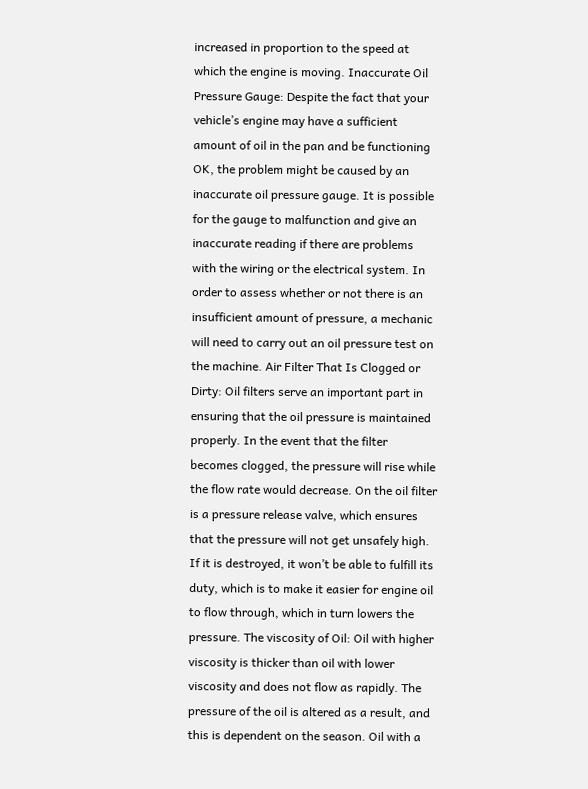increased in proportion to the speed at which the engine is moving. Inaccurate Oil Pressure Gauge: Despite the fact that your vehicle’s engine may have a sufficient amount of oil in the pan and be functioning OK, the problem might be caused by an inaccurate oil pressure gauge. It is possible for the gauge to malfunction and give an inaccurate reading if there are problems with the wiring or the electrical system. In order to assess whether or not there is an insufficient amount of pressure, a mechanic will need to carry out an oil pressure test on the machine. Air Filter That Is Clogged or Dirty: Oil filters serve an important part in ensuring that the oil pressure is maintained properly. In the event that the filter becomes clogged, the pressure will rise while the flow rate would decrease. On the oil filter is a pressure release valve, which ensures that the pressure will not get unsafely high. If it is destroyed, it won’t be able to fulfill its duty, which is to make it easier for engine oil to flow through, which in turn lowers the pressure. The viscosity of Oil: Oil with higher viscosity is thicker than oil with lower viscosity and does not flow as rapidly. The pressure of the oil is altered as a result, and this is dependent on the season. Oil with a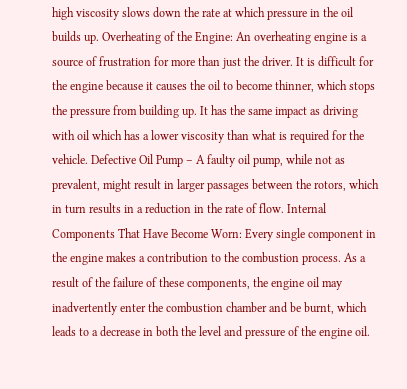high viscosity slows down the rate at which pressure in the oil builds up. Overheating of the Engine: An overheating engine is a source of frustration for more than just the driver. It is difficult for the engine because it causes the oil to become thinner, which stops the pressure from building up. It has the same impact as driving with oil which has a lower viscosity than what is required for the vehicle. Defective Oil Pump – A faulty oil pump, while not as prevalent, might result in larger passages between the rotors, which in turn results in a reduction in the rate of flow. Internal Components That Have Become Worn: Every single component in the engine makes a contribution to the combustion process. As a result of the failure of these components, the engine oil may inadvertently enter the combustion chamber and be burnt, which leads to a decrease in both the level and pressure of the engine oil.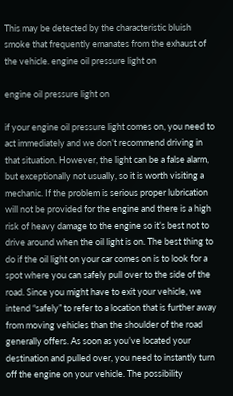This may be detected by the characteristic bluish smoke that frequently emanates from the exhaust of the vehicle. engine oil pressure light on

engine oil pressure light on

if your engine oil pressure light comes on, you need to act immediately and we don’t recommend driving in that situation. However, the light can be a false alarm, but exceptionally not usually, so it is worth visiting a mechanic. If the problem is serious proper lubrication will not be provided for the engine and there is a high risk of heavy damage to the engine so it’s best not to drive around when the oil light is on. The best thing to do if the oil light on your car comes on is to look for a spot where you can safely pull over to the side of the road. Since you might have to exit your vehicle, we intend “safely” to refer to a location that is further away from moving vehicles than the shoulder of the road generally offers. As soon as you’ve located your destination and pulled over, you need to instantly turn off the engine on your vehicle. The possibility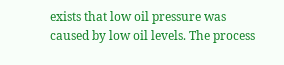exists that low oil pressure was caused by low oil levels. The process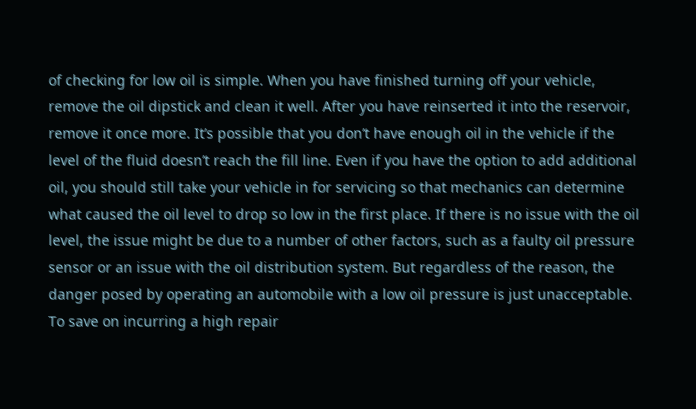of checking for low oil is simple. When you have finished turning off your vehicle, remove the oil dipstick and clean it well. After you have reinserted it into the reservoir, remove it once more. It’s possible that you don’t have enough oil in the vehicle if the level of the fluid doesn’t reach the fill line. Even if you have the option to add additional oil, you should still take your vehicle in for servicing so that mechanics can determine what caused the oil level to drop so low in the first place. If there is no issue with the oil level, the issue might be due to a number of other factors, such as a faulty oil pressure sensor or an issue with the oil distribution system. But regardless of the reason, the danger posed by operating an automobile with a low oil pressure is just unacceptable. To save on incurring a high repair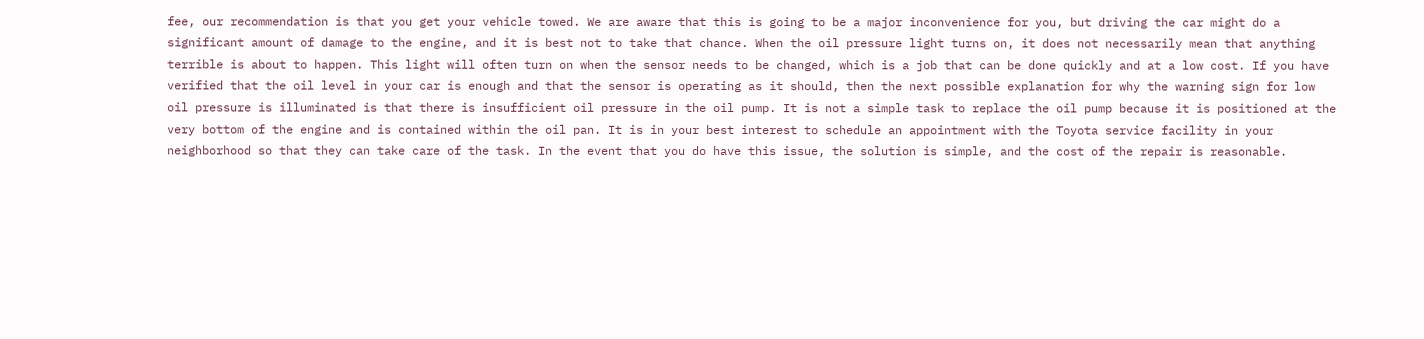fee, our recommendation is that you get your vehicle towed. We are aware that this is going to be a major inconvenience for you, but driving the car might do a significant amount of damage to the engine, and it is best not to take that chance. When the oil pressure light turns on, it does not necessarily mean that anything terrible is about to happen. This light will often turn on when the sensor needs to be changed, which is a job that can be done quickly and at a low cost. If you have verified that the oil level in your car is enough and that the sensor is operating as it should, then the next possible explanation for why the warning sign for low oil pressure is illuminated is that there is insufficient oil pressure in the oil pump. It is not a simple task to replace the oil pump because it is positioned at the very bottom of the engine and is contained within the oil pan. It is in your best interest to schedule an appointment with the Toyota service facility in your neighborhood so that they can take care of the task. In the event that you do have this issue, the solution is simple, and the cost of the repair is reasonable.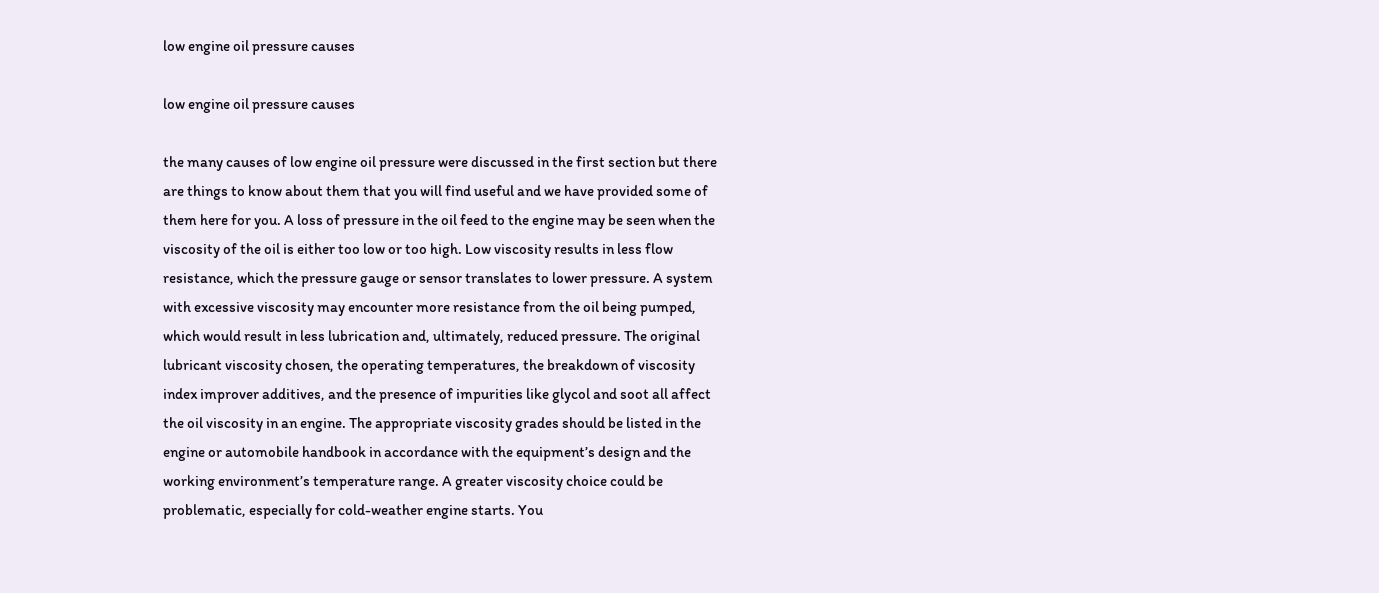low engine oil pressure causes

low engine oil pressure causes

the many causes of low engine oil pressure were discussed in the first section but there are things to know about them that you will find useful and we have provided some of them here for you. A loss of pressure in the oil feed to the engine may be seen when the viscosity of the oil is either too low or too high. Low viscosity results in less flow resistance, which the pressure gauge or sensor translates to lower pressure. A system with excessive viscosity may encounter more resistance from the oil being pumped, which would result in less lubrication and, ultimately, reduced pressure. The original lubricant viscosity chosen, the operating temperatures, the breakdown of viscosity index improver additives, and the presence of impurities like glycol and soot all affect the oil viscosity in an engine. The appropriate viscosity grades should be listed in the engine or automobile handbook in accordance with the equipment’s design and the working environment’s temperature range. A greater viscosity choice could be problematic, especially for cold-weather engine starts. You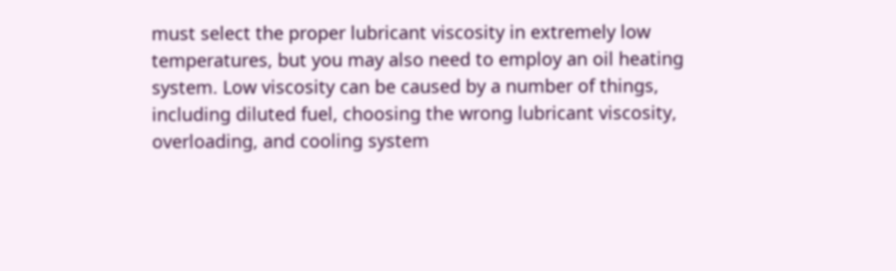must select the proper lubricant viscosity in extremely low temperatures, but you may also need to employ an oil heating system. Low viscosity can be caused by a number of things, including diluted fuel, choosing the wrong lubricant viscosity, overloading, and cooling system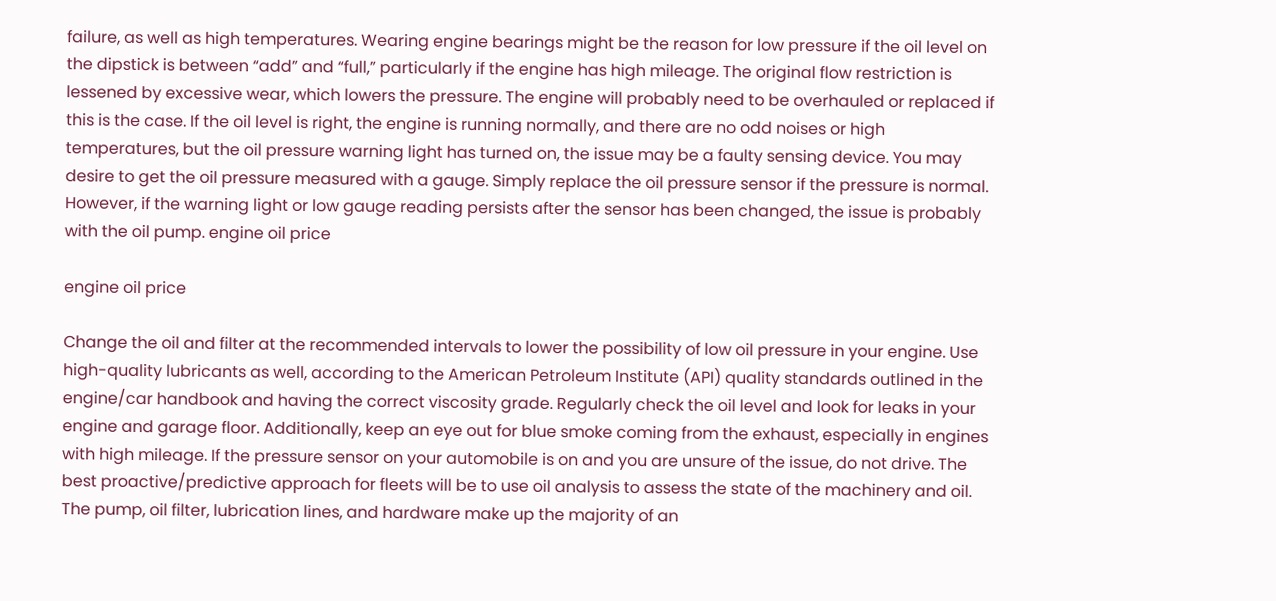failure, as well as high temperatures. Wearing engine bearings might be the reason for low pressure if the oil level on the dipstick is between “add” and “full,” particularly if the engine has high mileage. The original flow restriction is lessened by excessive wear, which lowers the pressure. The engine will probably need to be overhauled or replaced if this is the case. If the oil level is right, the engine is running normally, and there are no odd noises or high temperatures, but the oil pressure warning light has turned on, the issue may be a faulty sensing device. You may desire to get the oil pressure measured with a gauge. Simply replace the oil pressure sensor if the pressure is normal. However, if the warning light or low gauge reading persists after the sensor has been changed, the issue is probably with the oil pump. engine oil price

engine oil price

Change the oil and filter at the recommended intervals to lower the possibility of low oil pressure in your engine. Use high-quality lubricants as well, according to the American Petroleum Institute (API) quality standards outlined in the engine/car handbook and having the correct viscosity grade. Regularly check the oil level and look for leaks in your engine and garage floor. Additionally, keep an eye out for blue smoke coming from the exhaust, especially in engines with high mileage. If the pressure sensor on your automobile is on and you are unsure of the issue, do not drive. The best proactive/predictive approach for fleets will be to use oil analysis to assess the state of the machinery and oil. The pump, oil filter, lubrication lines, and hardware make up the majority of an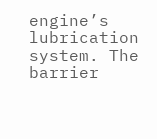engine’s lubrication system. The barrier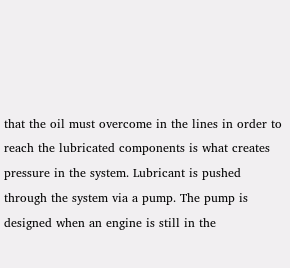that the oil must overcome in the lines in order to reach the lubricated components is what creates pressure in the system. Lubricant is pushed through the system via a pump. The pump is designed when an engine is still in the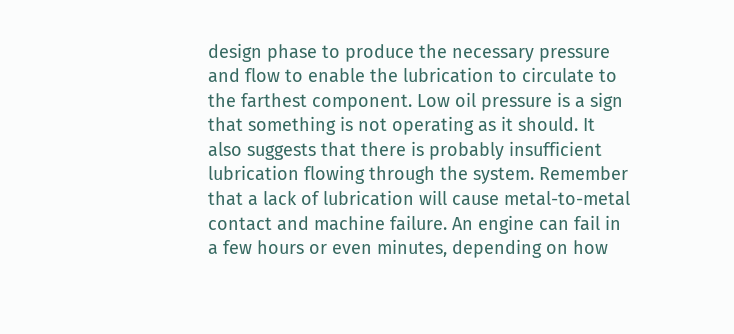design phase to produce the necessary pressure and flow to enable the lubrication to circulate to the farthest component. Low oil pressure is a sign that something is not operating as it should. It also suggests that there is probably insufficient lubrication flowing through the system. Remember that a lack of lubrication will cause metal-to-metal contact and machine failure. An engine can fail in a few hours or even minutes, depending on how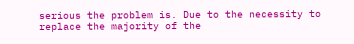serious the problem is. Due to the necessity to replace the majority of the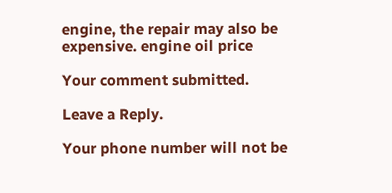engine, the repair may also be expensive. engine oil price

Your comment submitted.

Leave a Reply.

Your phone number will not be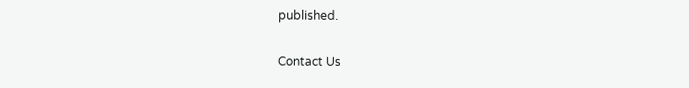published.

Contact Us